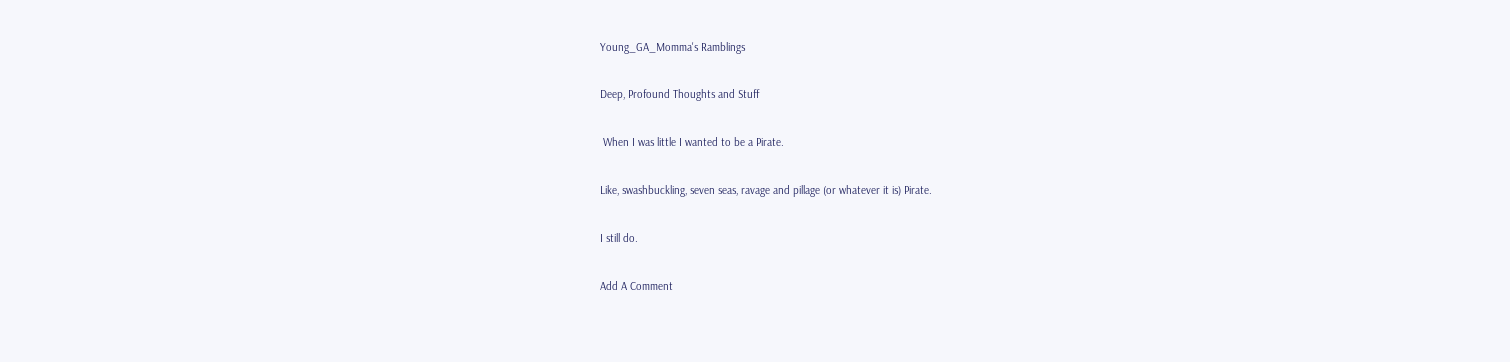Young_GA_Momma's Ramblings

Deep, Profound Thoughts and Stuff

 When I was little I wanted to be a Pirate.

Like, swashbuckling, seven seas, ravage and pillage (or whatever it is) Pirate.

I still do.

Add A Comment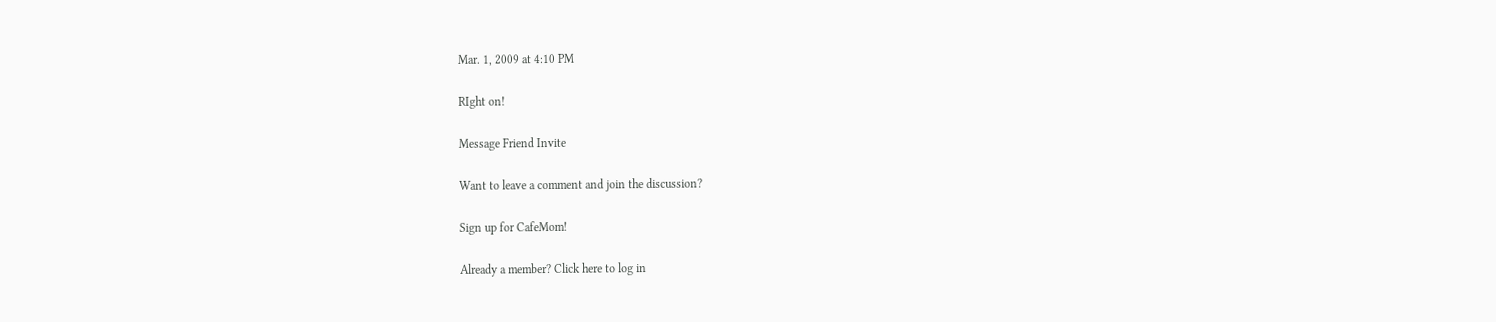Mar. 1, 2009 at 4:10 PM

RIght on!

Message Friend Invite

Want to leave a comment and join the discussion?

Sign up for CafeMom!

Already a member? Click here to log in